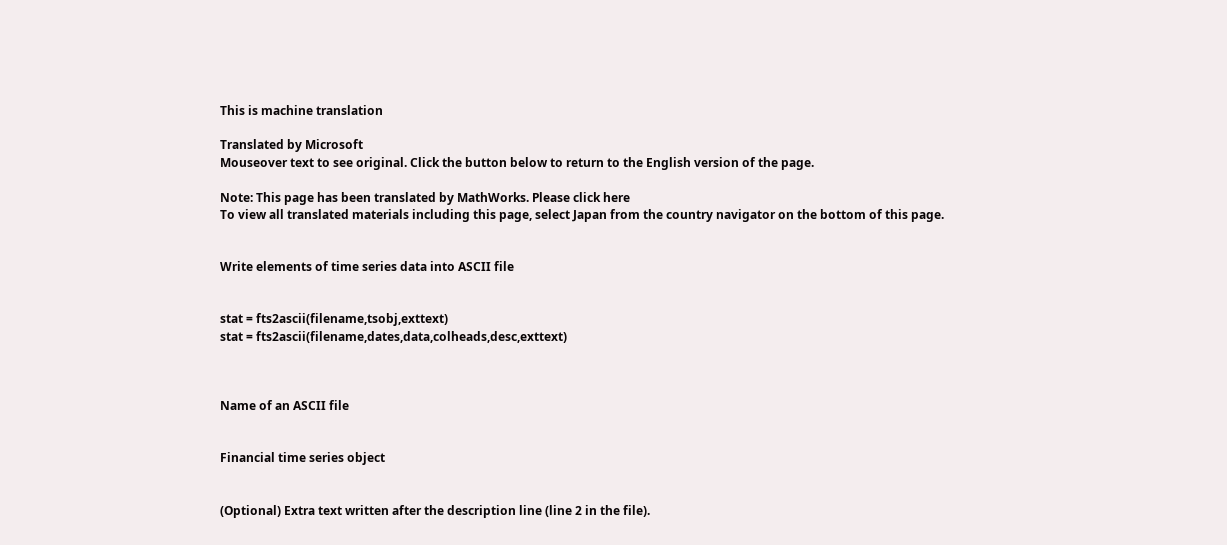This is machine translation

Translated by Microsoft
Mouseover text to see original. Click the button below to return to the English version of the page.

Note: This page has been translated by MathWorks. Please click here
To view all translated materials including this page, select Japan from the country navigator on the bottom of this page.


Write elements of time series data into ASCII file


stat = fts2ascii(filename,tsobj,exttext)
stat = fts2ascii(filename,dates,data,colheads,desc,exttext)



Name of an ASCII file


Financial time series object


(Optional) Extra text written after the description line (line 2 in the file).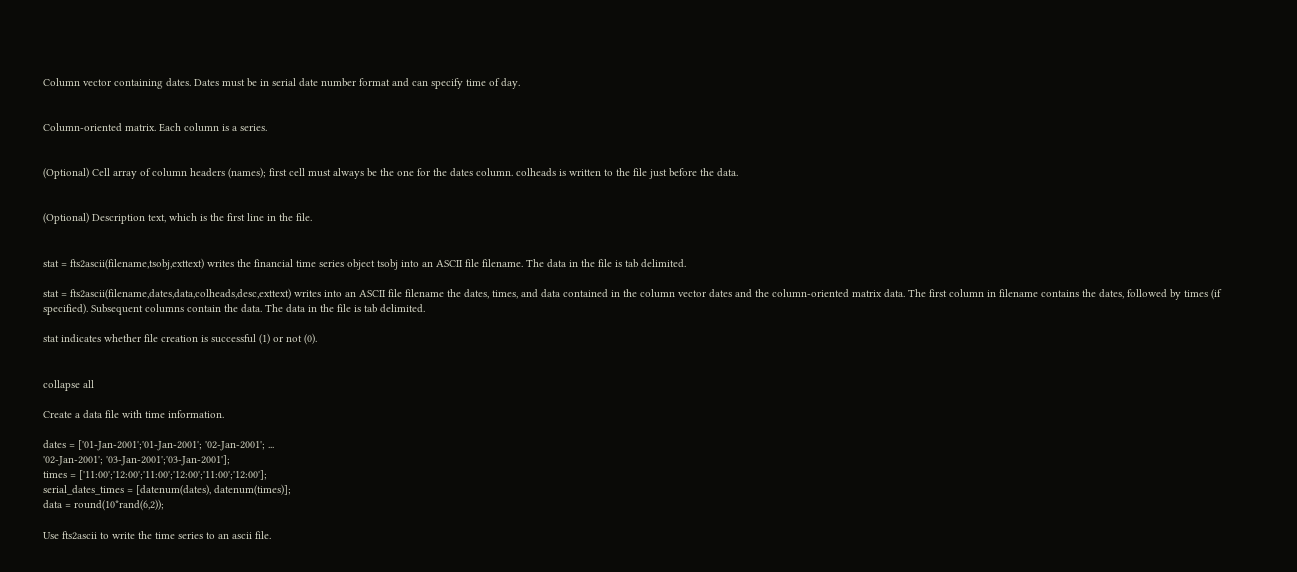Column vector containing dates. Dates must be in serial date number format and can specify time of day.


Column-oriented matrix. Each column is a series.


(Optional) Cell array of column headers (names); first cell must always be the one for the dates column. colheads is written to the file just before the data.


(Optional) Description text, which is the first line in the file.


stat = fts2ascii(filename,tsobj,exttext) writes the financial time series object tsobj into an ASCII file filename. The data in the file is tab delimited.

stat = fts2ascii(filename,dates,data,colheads,desc,exttext) writes into an ASCII file filename the dates, times, and data contained in the column vector dates and the column-oriented matrix data. The first column in filename contains the dates, followed by times (if specified). Subsequent columns contain the data. The data in the file is tab delimited.

stat indicates whether file creation is successful (1) or not (0).


collapse all

Create a data file with time information.

dates = ['01-Jan-2001';'01-Jan-2001'; '02-Jan-2001'; ...
'02-Jan-2001'; '03-Jan-2001';'03-Jan-2001'];
times = ['11:00';'12:00';'11:00';'12:00';'11:00';'12:00'];
serial_dates_times = [datenum(dates), datenum(times)];
data = round(10*rand(6,2));

Use fts2ascii to write the time series to an ascii file.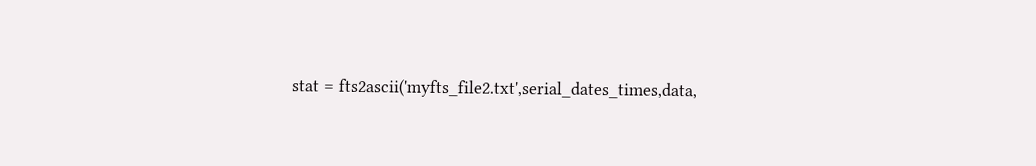stat = fts2ascii('myfts_file2.txt',serial_dates_times,data,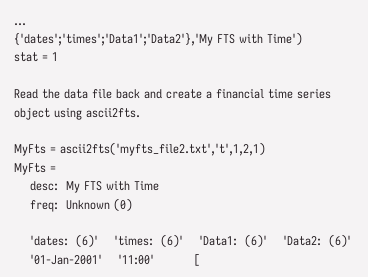...
{'dates';'times';'Data1';'Data2'},'My FTS with Time')
stat = 1

Read the data file back and create a financial time series object using ascii2fts.

MyFts = ascii2fts('myfts_file2.txt','t',1,2,1)
MyFts =
    desc:  My FTS with Time
    freq:  Unknown (0)

    'dates:  (6)'    'times:  (6)'    'Data1:  (6)'    'Data2:  (6)'
    '01-Jan-2001'    '11:00'          [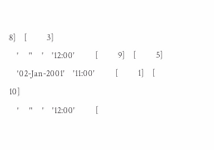8]    [          3]
    '     "     '    '12:00'          [          9]    [          5]
    '02-Jan-2001'    '11:00'          [          1]    [         10]
    '     "     '    '12:00'          [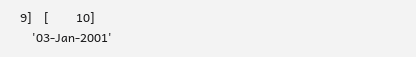9]    [         10]
    '03-Jan-2001'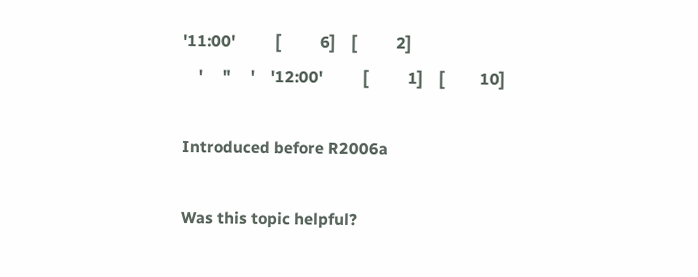'11:00'          [          6]    [          2]
    '     "     '    '12:00'          [          1]    [         10]

Introduced before R2006a

Was this topic helpful?